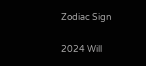Zodiac Sign

2024 Will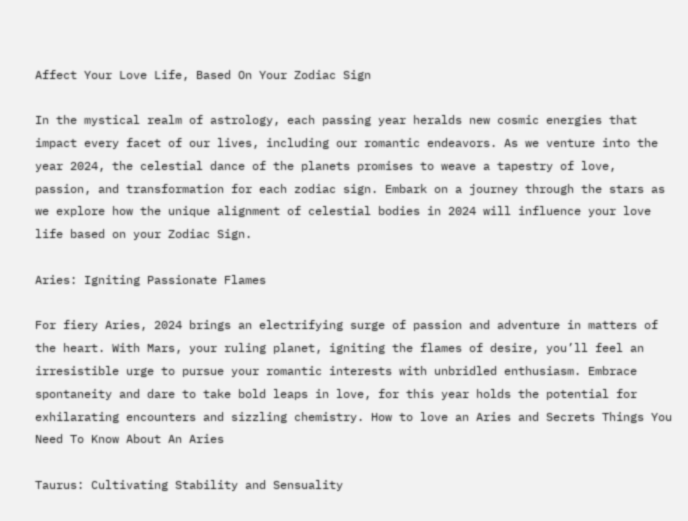Affect Your Love Life, Based On Your Zodiac Sign

In the mystical realm of astrology, each passing year heralds new cosmic energies that impact every facet of our lives, including our romantic endeavors. As we venture into the year 2024, the celestial dance of the planets promises to weave a tapestry of love, passion, and transformation for each zodiac sign. Embark on a journey through the stars as we explore how the unique alignment of celestial bodies in 2024 will influence your love life based on your Zodiac Sign.

Aries: Igniting Passionate Flames

For fiery Aries, 2024 brings an electrifying surge of passion and adventure in matters of the heart. With Mars, your ruling planet, igniting the flames of desire, you’ll feel an irresistible urge to pursue your romantic interests with unbridled enthusiasm. Embrace spontaneity and dare to take bold leaps in love, for this year holds the potential for exhilarating encounters and sizzling chemistry. How to love an Aries and Secrets Things You Need To Know About An Aries

Taurus: Cultivating Stability and Sensuality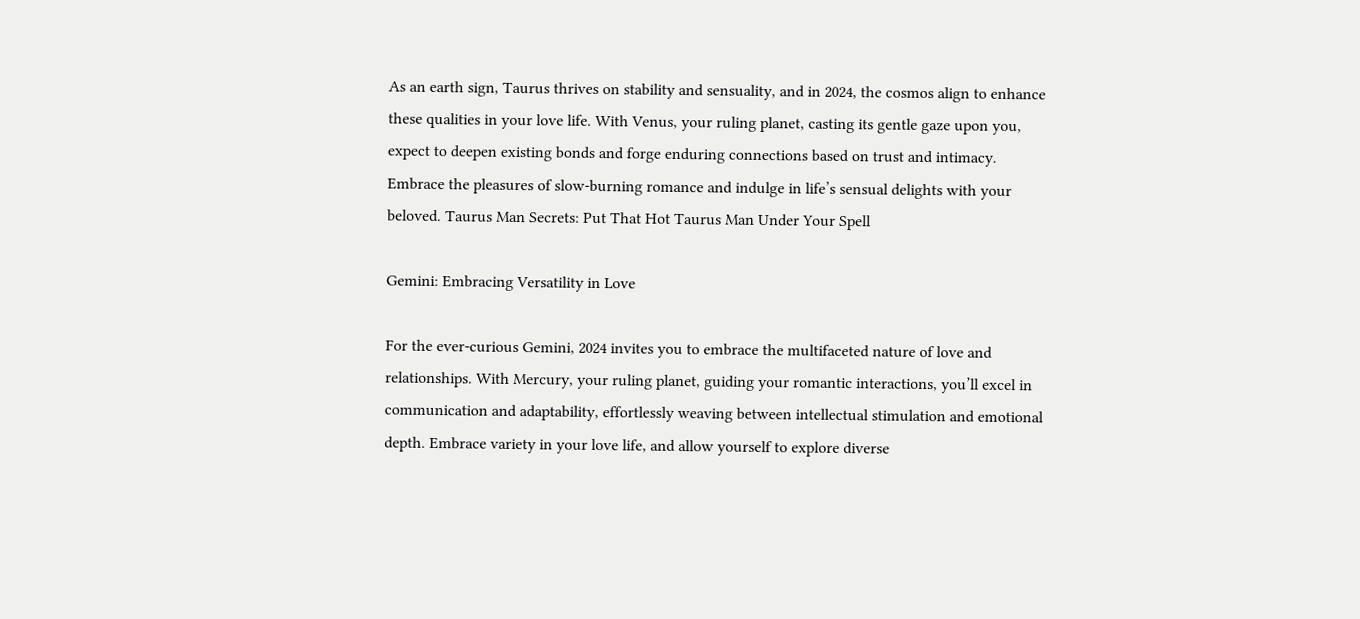As an earth sign, Taurus thrives on stability and sensuality, and in 2024, the cosmos align to enhance these qualities in your love life. With Venus, your ruling planet, casting its gentle gaze upon you, expect to deepen existing bonds and forge enduring connections based on trust and intimacy. Embrace the pleasures of slow-burning romance and indulge in life’s sensual delights with your beloved. Taurus Man Secrets: Put That Hot Taurus Man Under Your Spell

Gemini: Embracing Versatility in Love

For the ever-curious Gemini, 2024 invites you to embrace the multifaceted nature of love and relationships. With Mercury, your ruling planet, guiding your romantic interactions, you’ll excel in communication and adaptability, effortlessly weaving between intellectual stimulation and emotional depth. Embrace variety in your love life, and allow yourself to explore diverse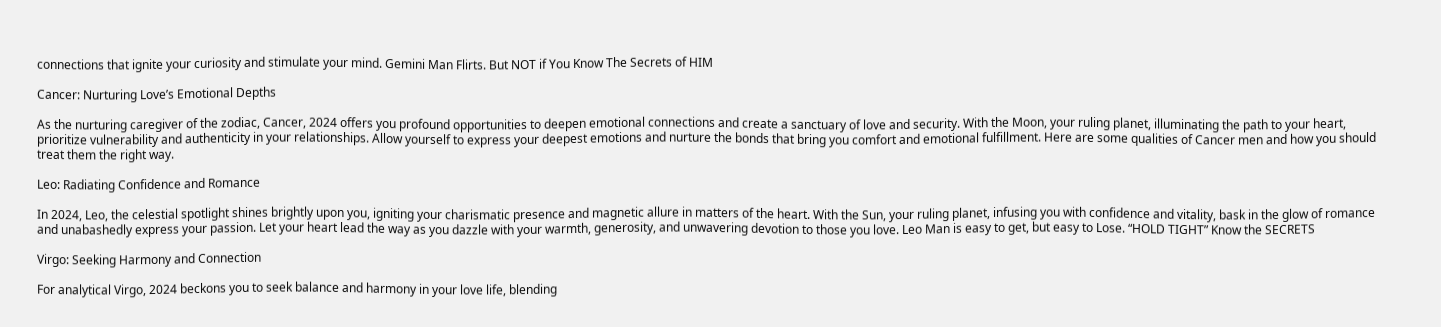connections that ignite your curiosity and stimulate your mind. Gemini Man Flirts. But NOT if You Know The Secrets of HIM

Cancer: Nurturing Love’s Emotional Depths

As the nurturing caregiver of the zodiac, Cancer, 2024 offers you profound opportunities to deepen emotional connections and create a sanctuary of love and security. With the Moon, your ruling planet, illuminating the path to your heart, prioritize vulnerability and authenticity in your relationships. Allow yourself to express your deepest emotions and nurture the bonds that bring you comfort and emotional fulfillment. Here are some qualities of Cancer men and how you should treat them the right way.

Leo: Radiating Confidence and Romance

In 2024, Leo, the celestial spotlight shines brightly upon you, igniting your charismatic presence and magnetic allure in matters of the heart. With the Sun, your ruling planet, infusing you with confidence and vitality, bask in the glow of romance and unabashedly express your passion. Let your heart lead the way as you dazzle with your warmth, generosity, and unwavering devotion to those you love. Leo Man is easy to get, but easy to Lose. “HOLD TIGHT” Know the SECRETS

Virgo: Seeking Harmony and Connection

For analytical Virgo, 2024 beckons you to seek balance and harmony in your love life, blending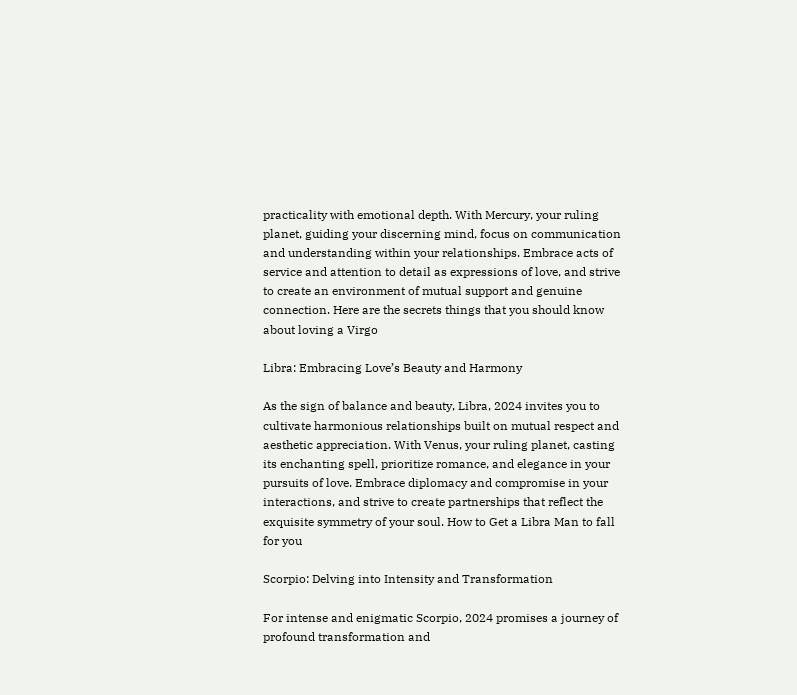practicality with emotional depth. With Mercury, your ruling planet, guiding your discerning mind, focus on communication and understanding within your relationships. Embrace acts of service and attention to detail as expressions of love, and strive to create an environment of mutual support and genuine connection. Here are the secrets things that you should know about loving a Virgo

Libra: Embracing Love’s Beauty and Harmony

As the sign of balance and beauty, Libra, 2024 invites you to cultivate harmonious relationships built on mutual respect and aesthetic appreciation. With Venus, your ruling planet, casting its enchanting spell, prioritize romance, and elegance in your pursuits of love. Embrace diplomacy and compromise in your interactions, and strive to create partnerships that reflect the exquisite symmetry of your soul. How to Get a Libra Man to fall for you

Scorpio: Delving into Intensity and Transformation

For intense and enigmatic Scorpio, 2024 promises a journey of profound transformation and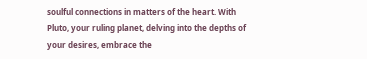soulful connections in matters of the heart. With Pluto, your ruling planet, delving into the depths of your desires, embrace the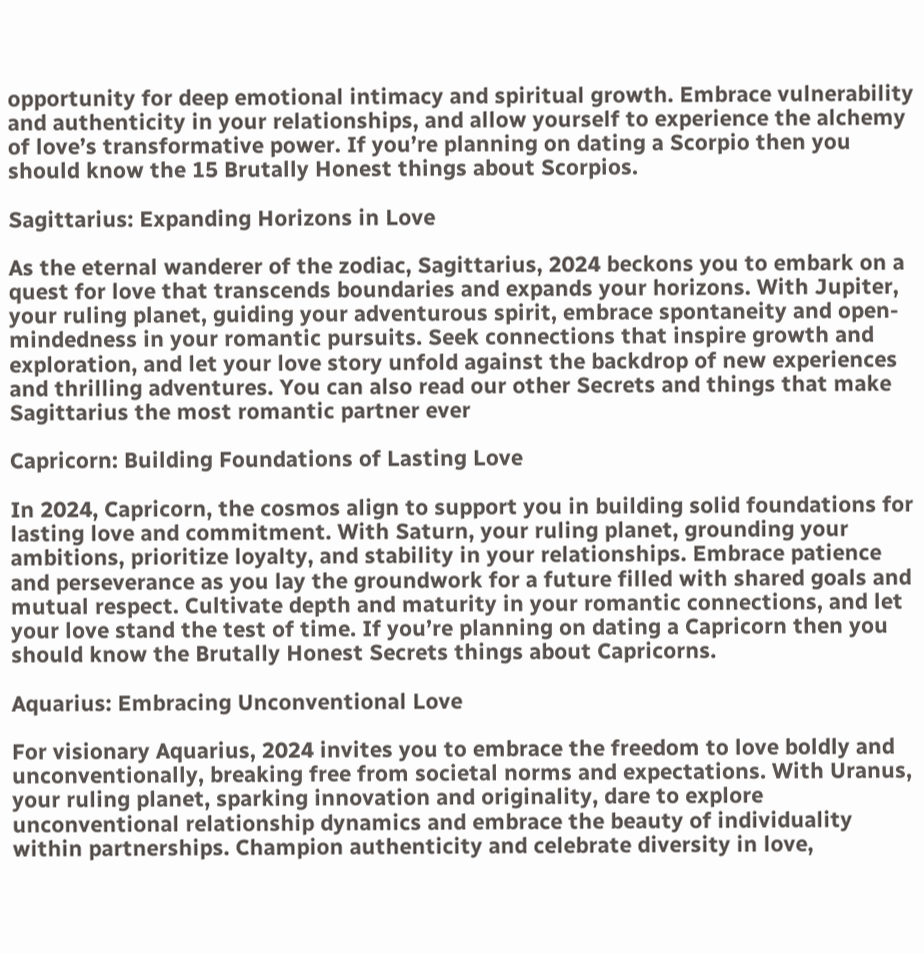opportunity for deep emotional intimacy and spiritual growth. Embrace vulnerability and authenticity in your relationships, and allow yourself to experience the alchemy of love’s transformative power. If you’re planning on dating a Scorpio then you should know the 15 Brutally Honest things about Scorpios.

Sagittarius: Expanding Horizons in Love

As the eternal wanderer of the zodiac, Sagittarius, 2024 beckons you to embark on a quest for love that transcends boundaries and expands your horizons. With Jupiter, your ruling planet, guiding your adventurous spirit, embrace spontaneity and open-mindedness in your romantic pursuits. Seek connections that inspire growth and exploration, and let your love story unfold against the backdrop of new experiences and thrilling adventures. You can also read our other Secrets and things that make Sagittarius the most romantic partner ever

Capricorn: Building Foundations of Lasting Love

In 2024, Capricorn, the cosmos align to support you in building solid foundations for lasting love and commitment. With Saturn, your ruling planet, grounding your ambitions, prioritize loyalty, and stability in your relationships. Embrace patience and perseverance as you lay the groundwork for a future filled with shared goals and mutual respect. Cultivate depth and maturity in your romantic connections, and let your love stand the test of time. If you’re planning on dating a Capricorn then you should know the Brutally Honest Secrets things about Capricorns.

Aquarius: Embracing Unconventional Love

For visionary Aquarius, 2024 invites you to embrace the freedom to love boldly and unconventionally, breaking free from societal norms and expectations. With Uranus, your ruling planet, sparking innovation and originality, dare to explore unconventional relationship dynamics and embrace the beauty of individuality within partnerships. Champion authenticity and celebrate diversity in love,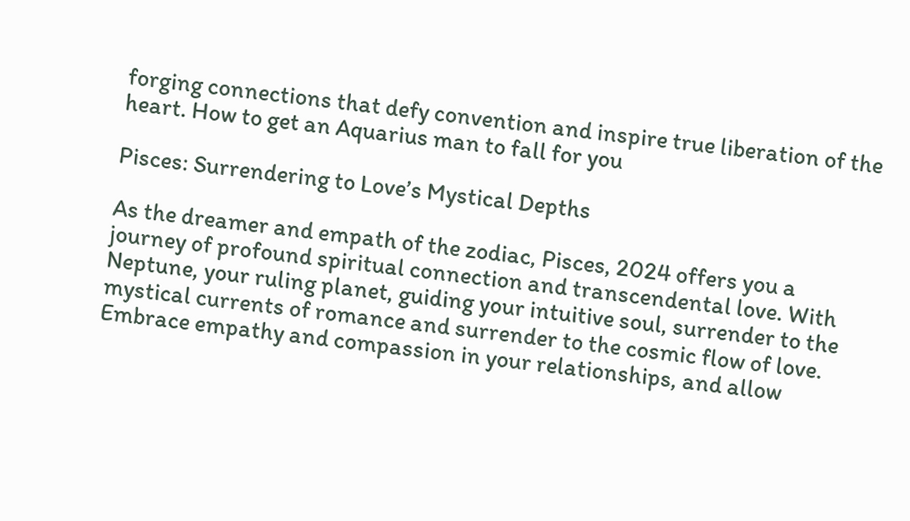forging connections that defy convention and inspire true liberation of the heart. How to get an Aquarius man to fall for you

Pisces: Surrendering to Love’s Mystical Depths

As the dreamer and empath of the zodiac, Pisces, 2024 offers you a journey of profound spiritual connection and transcendental love. With Neptune, your ruling planet, guiding your intuitive soul, surrender to the mystical currents of romance and surrender to the cosmic flow of love. Embrace empathy and compassion in your relationships, and allow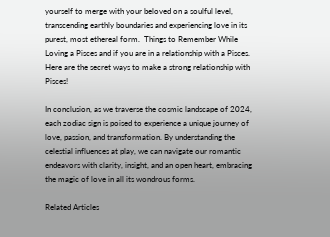yourself to merge with your beloved on a soulful level, transcending earthly boundaries and experiencing love in its purest, most ethereal form.  Things to Remember While Loving a Pisces and if you are in a relationship with a Pisces. Here are the secret ways to make a strong relationship with Pisces!

In conclusion, as we traverse the cosmic landscape of 2024, each zodiac sign is poised to experience a unique journey of love, passion, and transformation. By understanding the celestial influences at play, we can navigate our romantic endeavors with clarity, insight, and an open heart, embracing the magic of love in all its wondrous forms.

Related Articles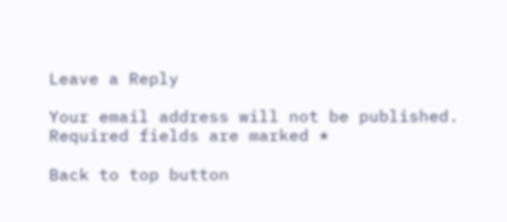Leave a Reply

Your email address will not be published. Required fields are marked *

Back to top button